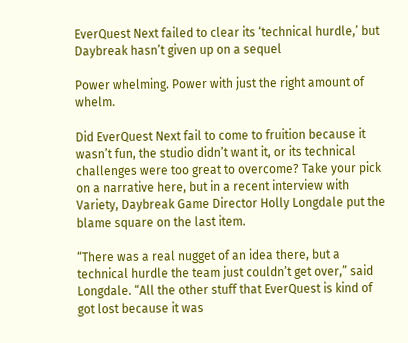EverQuest Next failed to clear its ‘technical hurdle,’ but Daybreak hasn’t given up on a sequel

Power whelming. Power with just the right amount of whelm.

Did EverQuest Next fail to come to fruition because it wasn’t fun, the studio didn’t want it, or its technical challenges were too great to overcome? Take your pick on a narrative here, but in a recent interview with Variety, Daybreak Game Director Holly Longdale put the blame square on the last item.

“There was a real nugget of an idea there, but a technical hurdle the team just couldn’t get over,” said Longdale. “All the other stuff that EverQuest is kind of got lost because it was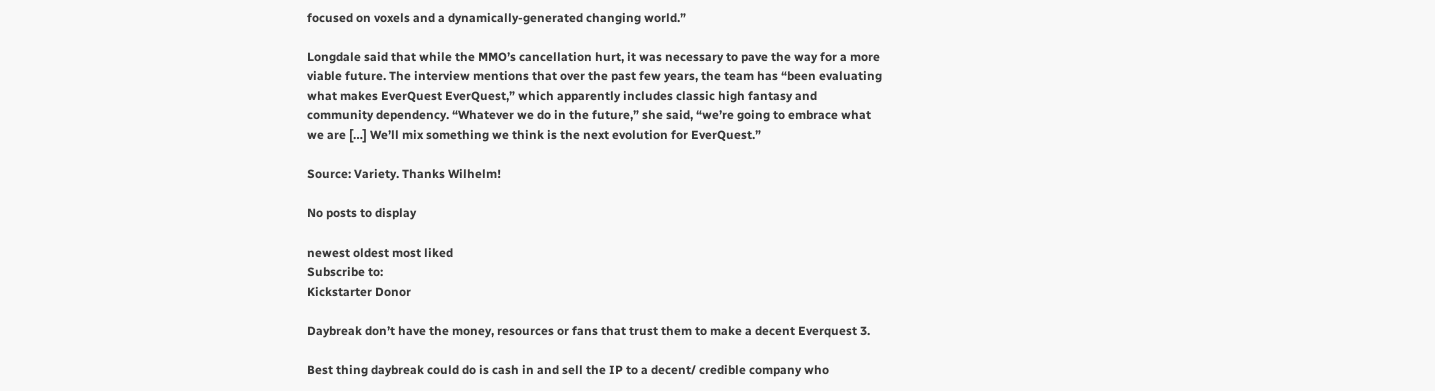focused on voxels and a dynamically-generated changing world.”

Longdale said that while the MMO’s cancellation hurt, it was necessary to pave the way for a more viable future. The interview mentions that over the past few years, the team has “been evaluating what makes EverQuest EverQuest,” which apparently includes classic high fantasy and community dependency. “Whatever we do in the future,” she said, “we’re going to embrace what we are […] We’ll mix something we think is the next evolution for EverQuest.”

Source: Variety. Thanks Wilhelm!

No posts to display

newest oldest most liked
Subscribe to:
Kickstarter Donor

Daybreak don’t have the money, resources or fans that trust them to make a decent Everquest 3.

Best thing daybreak could do is cash in and sell the IP to a decent/ credible company who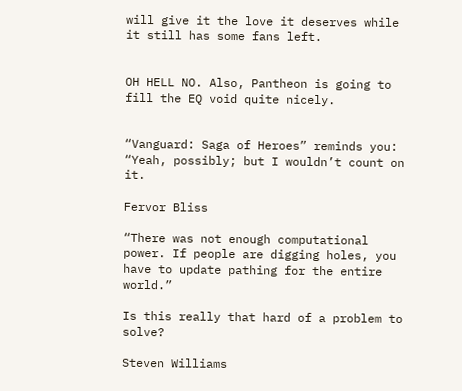will give it the love it deserves while it still has some fans left.


OH HELL NO. Also, Pantheon is going to fill the EQ void quite nicely.


“Vanguard: Saga of Heroes” reminds you: “Yeah, possibly; but I wouldn’t count on it.

Fervor Bliss

“There was not enough computational power. If people are digging holes, you have to update pathing for the entire world.”

Is this really that hard of a problem to solve?

Steven Williams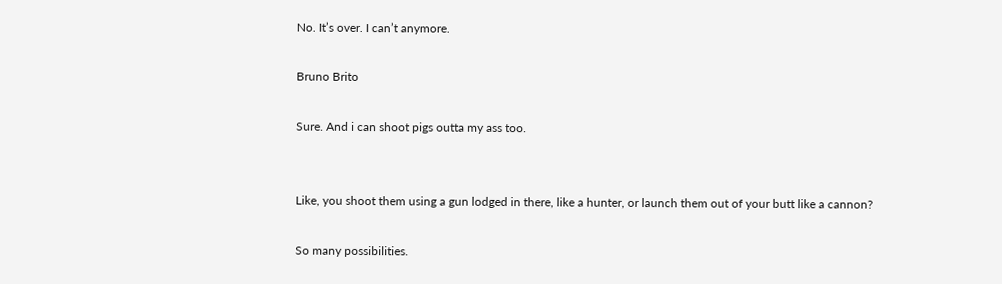No. It’s over. I can’t anymore.

Bruno Brito

Sure. And i can shoot pigs outta my ass too.


Like, you shoot them using a gun lodged in there, like a hunter, or launch them out of your butt like a cannon?

So many possibilities.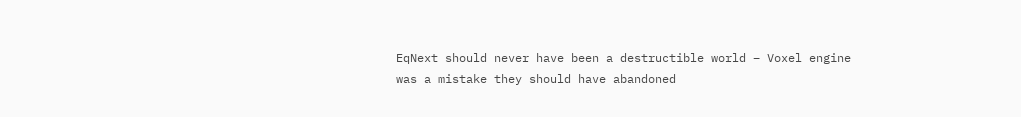EqNext should never have been a destructible world – Voxel engine was a mistake they should have abandoned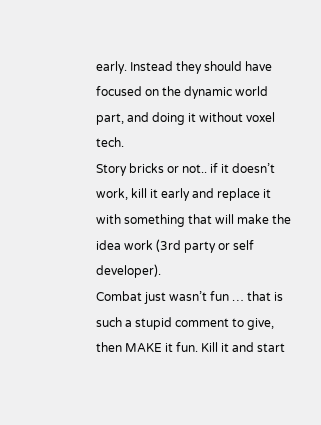early. Instead they should have focused on the dynamic world part, and doing it without voxel tech.
Story bricks or not.. if it doesn’t work, kill it early and replace it with something that will make the idea work (3rd party or self developer).
Combat just wasn’t fun … that is such a stupid comment to give, then MAKE it fun. Kill it and start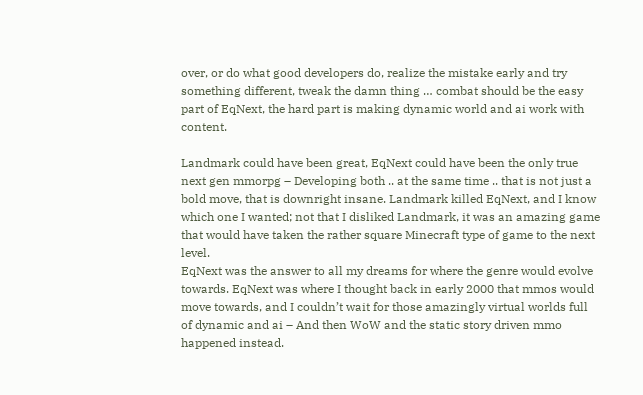over, or do what good developers do, realize the mistake early and try something different, tweak the damn thing … combat should be the easy part of EqNext, the hard part is making dynamic world and ai work with content.

Landmark could have been great, EqNext could have been the only true next gen mmorpg – Developing both .. at the same time .. that is not just a bold move, that is downright insane. Landmark killed EqNext, and I know which one I wanted; not that I disliked Landmark, it was an amazing game that would have taken the rather square Minecraft type of game to the next level.
EqNext was the answer to all my dreams for where the genre would evolve towards. EqNext was where I thought back in early 2000 that mmos would move towards, and I couldn’t wait for those amazingly virtual worlds full of dynamic and ai – And then WoW and the static story driven mmo happened instead.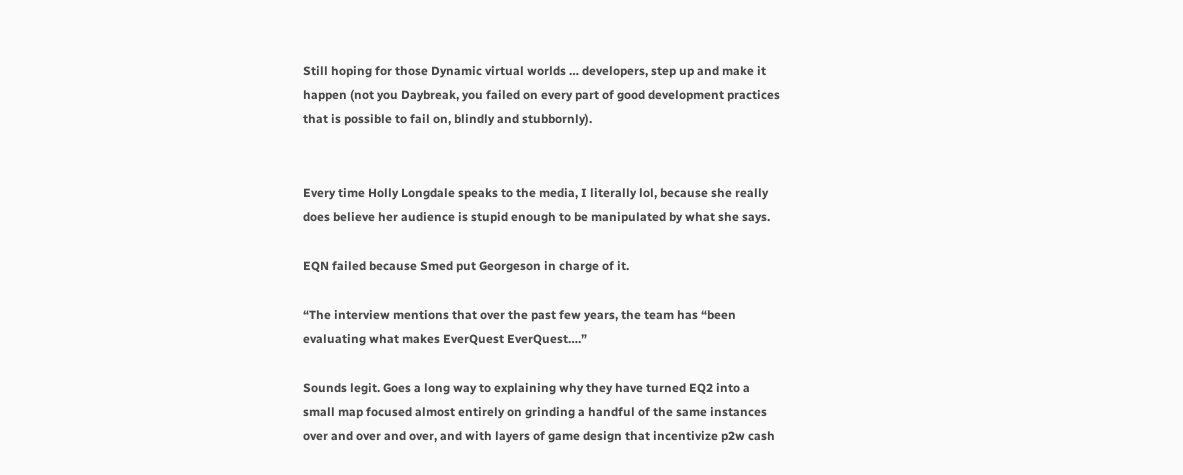Still hoping for those Dynamic virtual worlds … developers, step up and make it happen (not you Daybreak, you failed on every part of good development practices that is possible to fail on, blindly and stubbornly).


Every time Holly Longdale speaks to the media, I literally lol, because she really does believe her audience is stupid enough to be manipulated by what she says.

EQN failed because Smed put Georgeson in charge of it.

“The interview mentions that over the past few years, the team has “been evaluating what makes EverQuest EverQuest….”

Sounds legit. Goes a long way to explaining why they have turned EQ2 into a small map focused almost entirely on grinding a handful of the same instances over and over and over, and with layers of game design that incentivize p2w cash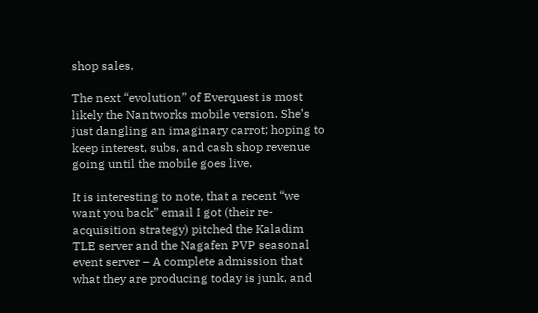shop sales.

The next “evolution” of Everquest is most likely the Nantworks mobile version. She’s just dangling an imaginary carrot; hoping to keep interest, subs, and cash shop revenue going until the mobile goes live.

It is interesting to note, that a recent “we want you back” email I got (their re-acquisition strategy) pitched the Kaladim TLE server and the Nagafen PVP seasonal event server – A complete admission that what they are producing today is junk, and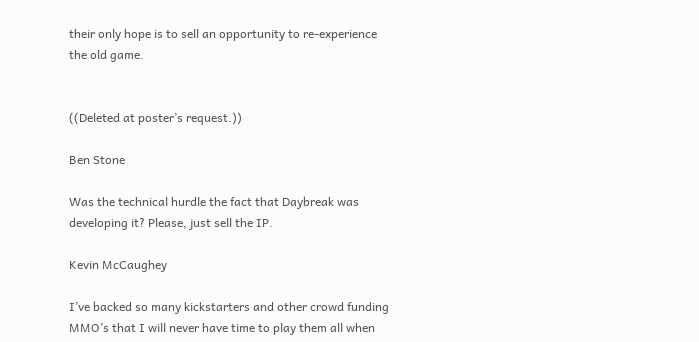their only hope is to sell an opportunity to re-experience the old game.


((Deleted at poster’s request.))

Ben Stone

Was the technical hurdle the fact that Daybreak was developing it? Please, just sell the IP.

Kevin McCaughey

I’ve backed so many kickstarters and other crowd funding MMO’s that I will never have time to play them all when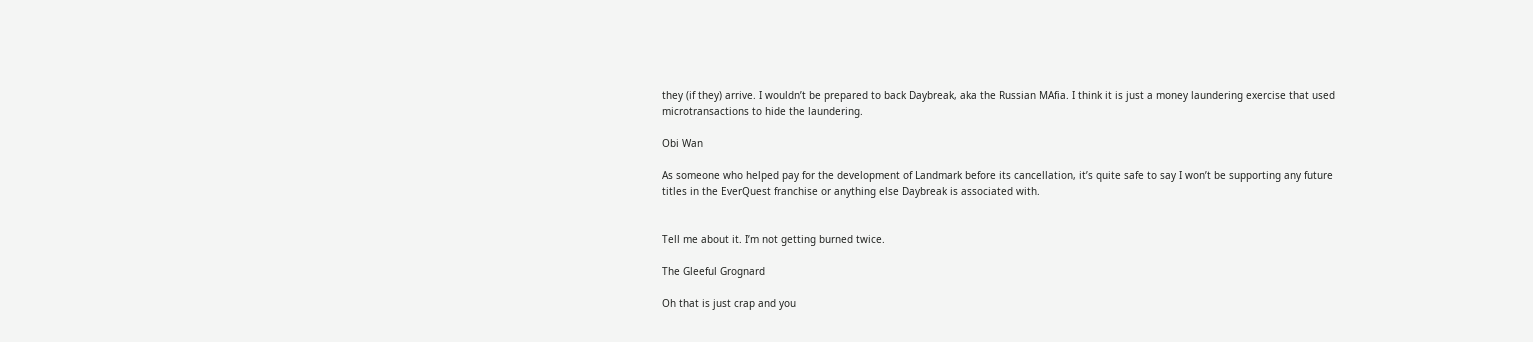they (if they) arrive. I wouldn’t be prepared to back Daybreak, aka the Russian MAfia. I think it is just a money laundering exercise that used microtransactions to hide the laundering.

Obi Wan

As someone who helped pay for the development of Landmark before its cancellation, it’s quite safe to say I won’t be supporting any future titles in the EverQuest franchise or anything else Daybreak is associated with.


Tell me about it. I’m not getting burned twice.

The Gleeful Grognard

Oh that is just crap and you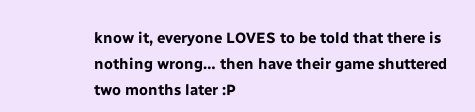know it, everyone LOVES to be told that there is nothing wrong… then have their game shuttered two months later :P